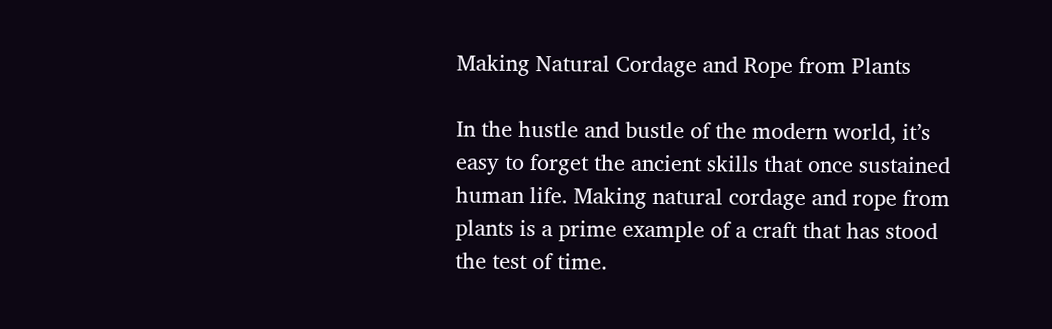Making Natural Cordage and Rope from Plants

In the hustle and bustle of the modern world, it’s easy to forget the ancient skills that once sustained human life. Making natural cordage and rope from plants is a prime example of a craft that has stood the test of time.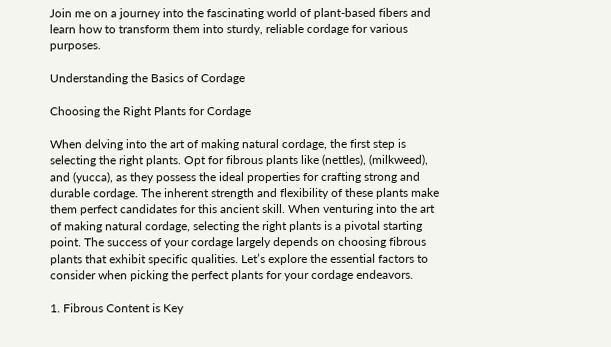Join me on a journey into the fascinating world of plant-based fibers and learn how to transform them into sturdy, reliable cordage for various purposes.

Understanding the Basics of Cordage

Choosing the Right Plants for Cordage

When delving into the art of making natural cordage, the first step is selecting the right plants. Opt for fibrous plants like (nettles), (milkweed), and (yucca), as they possess the ideal properties for crafting strong and durable cordage. The inherent strength and flexibility of these plants make them perfect candidates for this ancient skill. When venturing into the art of making natural cordage, selecting the right plants is a pivotal starting point. The success of your cordage largely depends on choosing fibrous plants that exhibit specific qualities. Let’s explore the essential factors to consider when picking the perfect plants for your cordage endeavors.

1. Fibrous Content is Key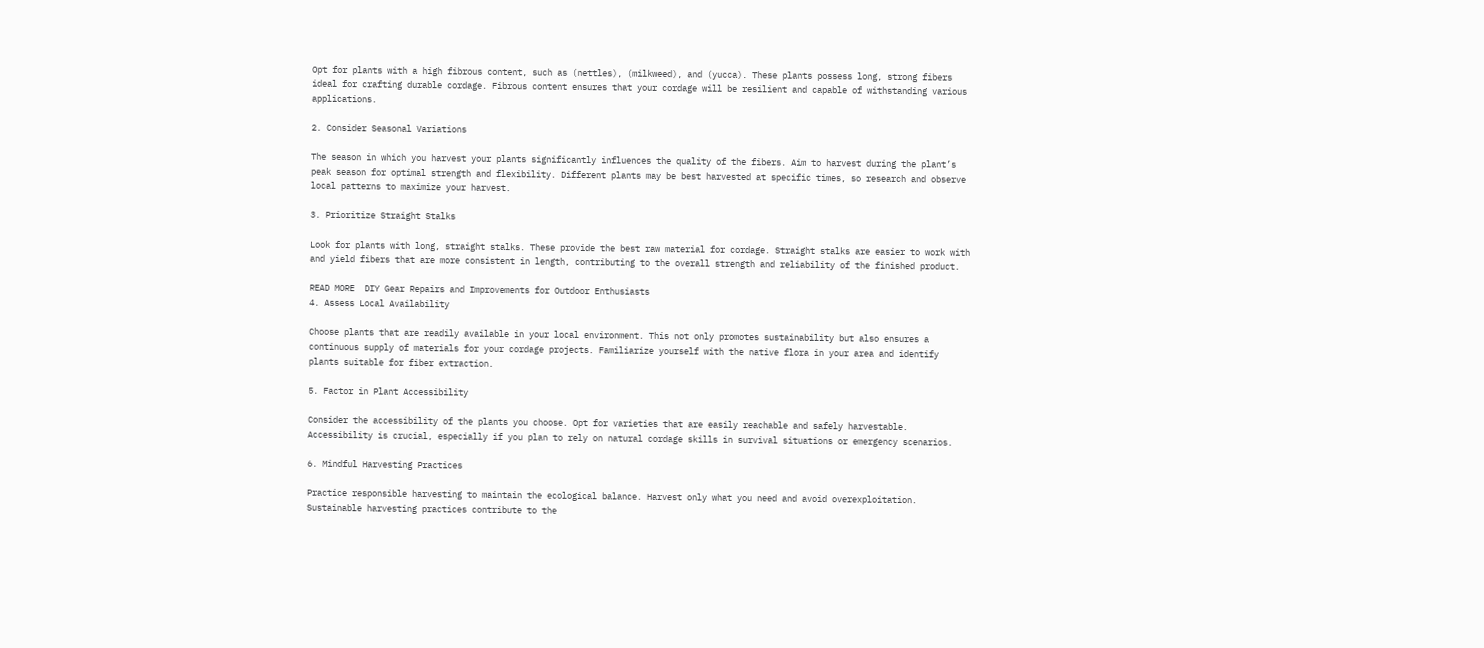Opt for plants with a high fibrous content, such as (nettles), (milkweed), and (yucca). These plants possess long, strong fibers ideal for crafting durable cordage. Fibrous content ensures that your cordage will be resilient and capable of withstanding various applications.

2. Consider Seasonal Variations

The season in which you harvest your plants significantly influences the quality of the fibers. Aim to harvest during the plant’s peak season for optimal strength and flexibility. Different plants may be best harvested at specific times, so research and observe local patterns to maximize your harvest.

3. Prioritize Straight Stalks

Look for plants with long, straight stalks. These provide the best raw material for cordage. Straight stalks are easier to work with and yield fibers that are more consistent in length, contributing to the overall strength and reliability of the finished product.

READ MORE  DIY Gear Repairs and Improvements for Outdoor Enthusiasts
4. Assess Local Availability

Choose plants that are readily available in your local environment. This not only promotes sustainability but also ensures a continuous supply of materials for your cordage projects. Familiarize yourself with the native flora in your area and identify plants suitable for fiber extraction.

5. Factor in Plant Accessibility

Consider the accessibility of the plants you choose. Opt for varieties that are easily reachable and safely harvestable. Accessibility is crucial, especially if you plan to rely on natural cordage skills in survival situations or emergency scenarios.

6. Mindful Harvesting Practices

Practice responsible harvesting to maintain the ecological balance. Harvest only what you need and avoid overexploitation. Sustainable harvesting practices contribute to the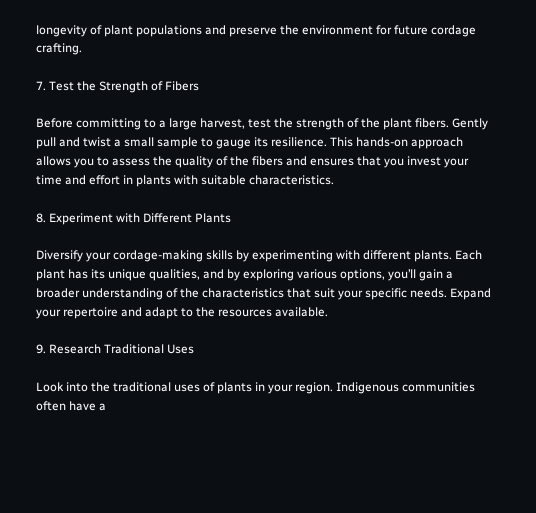longevity of plant populations and preserve the environment for future cordage crafting.

7. Test the Strength of Fibers

Before committing to a large harvest, test the strength of the plant fibers. Gently pull and twist a small sample to gauge its resilience. This hands-on approach allows you to assess the quality of the fibers and ensures that you invest your time and effort in plants with suitable characteristics.

8. Experiment with Different Plants

Diversify your cordage-making skills by experimenting with different plants. Each plant has its unique qualities, and by exploring various options, you’ll gain a broader understanding of the characteristics that suit your specific needs. Expand your repertoire and adapt to the resources available.

9. Research Traditional Uses

Look into the traditional uses of plants in your region. Indigenous communities often have a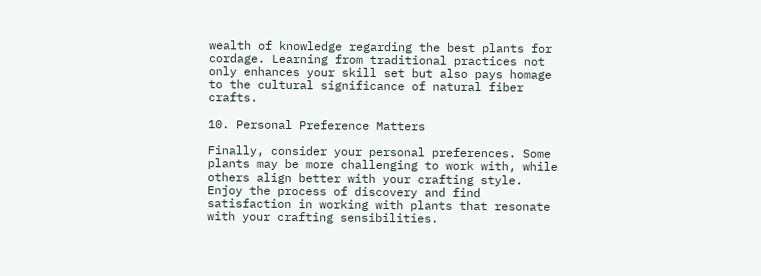wealth of knowledge regarding the best plants for cordage. Learning from traditional practices not only enhances your skill set but also pays homage to the cultural significance of natural fiber crafts.

10. Personal Preference Matters

Finally, consider your personal preferences. Some plants may be more challenging to work with, while others align better with your crafting style. Enjoy the process of discovery and find satisfaction in working with plants that resonate with your crafting sensibilities.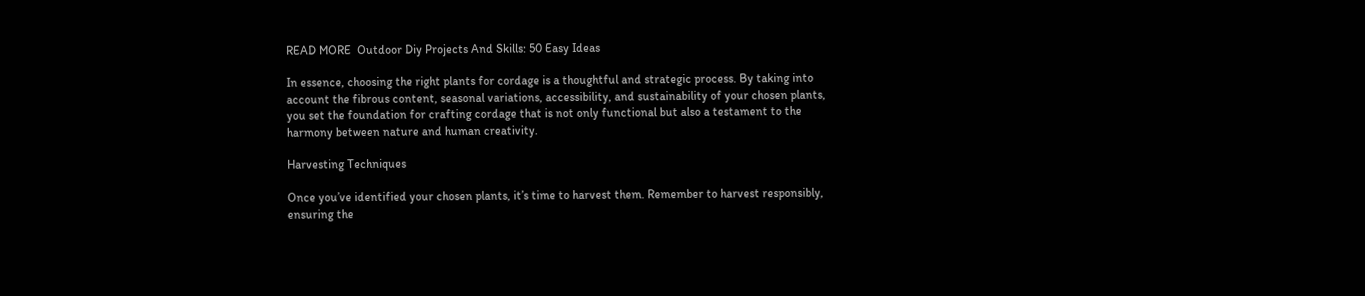READ MORE  Outdoor Diy Projects And Skills: 50 Easy Ideas

In essence, choosing the right plants for cordage is a thoughtful and strategic process. By taking into account the fibrous content, seasonal variations, accessibility, and sustainability of your chosen plants, you set the foundation for crafting cordage that is not only functional but also a testament to the harmony between nature and human creativity.

Harvesting Techniques

Once you’ve identified your chosen plants, it’s time to harvest them. Remember to harvest responsibly, ensuring the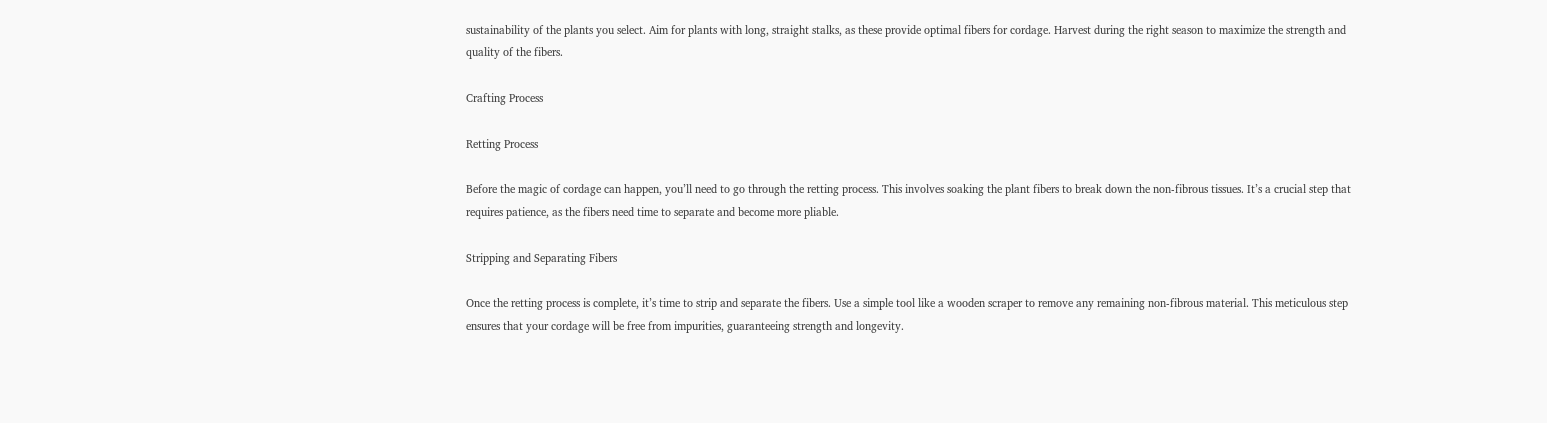sustainability of the plants you select. Aim for plants with long, straight stalks, as these provide optimal fibers for cordage. Harvest during the right season to maximize the strength and quality of the fibers.

Crafting Process

Retting Process

Before the magic of cordage can happen, you’ll need to go through the retting process. This involves soaking the plant fibers to break down the non-fibrous tissues. It’s a crucial step that requires patience, as the fibers need time to separate and become more pliable.

Stripping and Separating Fibers

Once the retting process is complete, it’s time to strip and separate the fibers. Use a simple tool like a wooden scraper to remove any remaining non-fibrous material. This meticulous step ensures that your cordage will be free from impurities, guaranteeing strength and longevity.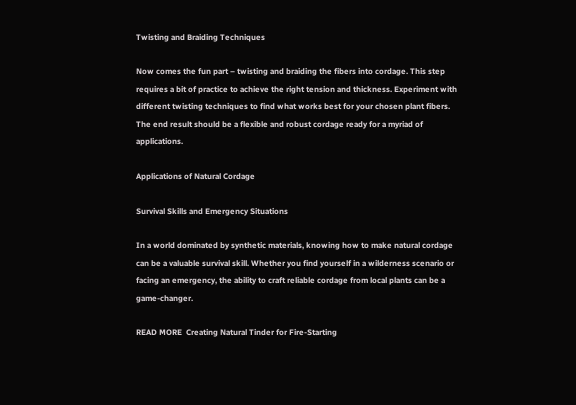Twisting and Braiding Techniques

Now comes the fun part – twisting and braiding the fibers into cordage. This step requires a bit of practice to achieve the right tension and thickness. Experiment with different twisting techniques to find what works best for your chosen plant fibers. The end result should be a flexible and robust cordage ready for a myriad of applications.

Applications of Natural Cordage

Survival Skills and Emergency Situations

In a world dominated by synthetic materials, knowing how to make natural cordage can be a valuable survival skill. Whether you find yourself in a wilderness scenario or facing an emergency, the ability to craft reliable cordage from local plants can be a game-changer.

READ MORE  Creating Natural Tinder for Fire-Starting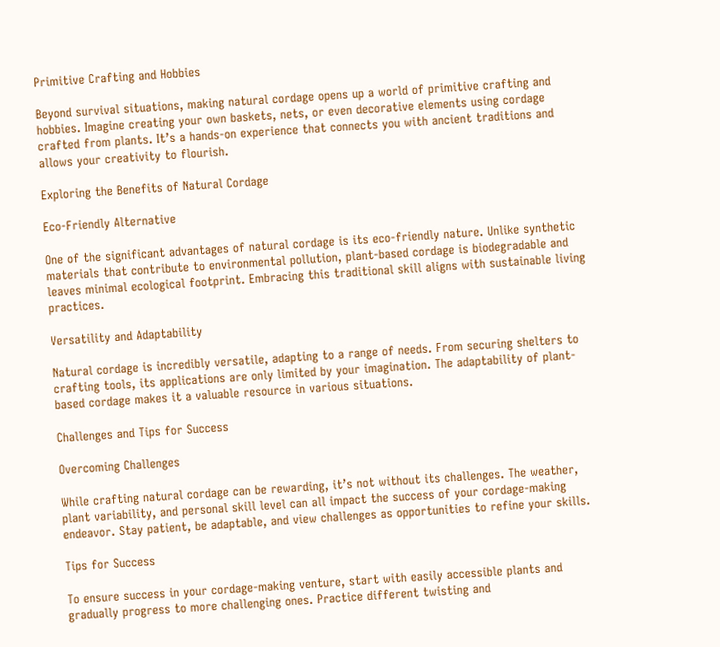Primitive Crafting and Hobbies

Beyond survival situations, making natural cordage opens up a world of primitive crafting and hobbies. Imagine creating your own baskets, nets, or even decorative elements using cordage crafted from plants. It’s a hands-on experience that connects you with ancient traditions and allows your creativity to flourish.

Exploring the Benefits of Natural Cordage

Eco-Friendly Alternative

One of the significant advantages of natural cordage is its eco-friendly nature. Unlike synthetic materials that contribute to environmental pollution, plant-based cordage is biodegradable and leaves minimal ecological footprint. Embracing this traditional skill aligns with sustainable living practices.

Versatility and Adaptability

Natural cordage is incredibly versatile, adapting to a range of needs. From securing shelters to crafting tools, its applications are only limited by your imagination. The adaptability of plant-based cordage makes it a valuable resource in various situations.

Challenges and Tips for Success

Overcoming Challenges

While crafting natural cordage can be rewarding, it’s not without its challenges. The weather, plant variability, and personal skill level can all impact the success of your cordage-making endeavor. Stay patient, be adaptable, and view challenges as opportunities to refine your skills.

Tips for Success

To ensure success in your cordage-making venture, start with easily accessible plants and gradually progress to more challenging ones. Practice different twisting and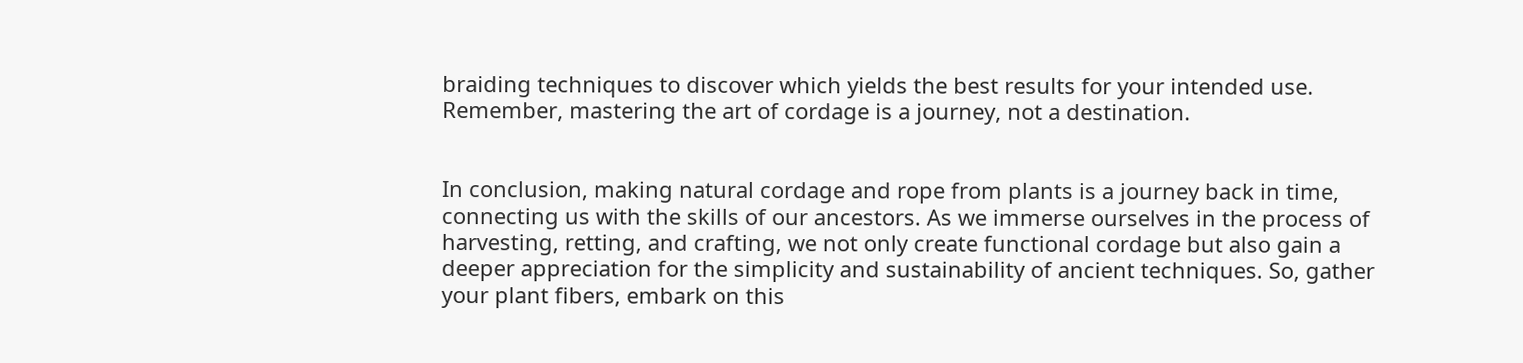braiding techniques to discover which yields the best results for your intended use. Remember, mastering the art of cordage is a journey, not a destination.


In conclusion, making natural cordage and rope from plants is a journey back in time, connecting us with the skills of our ancestors. As we immerse ourselves in the process of harvesting, retting, and crafting, we not only create functional cordage but also gain a deeper appreciation for the simplicity and sustainability of ancient techniques. So, gather your plant fibers, embark on this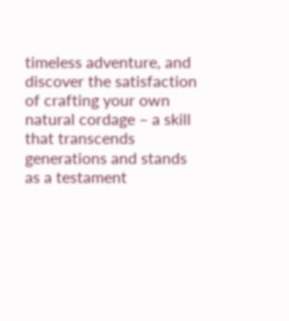timeless adventure, and discover the satisfaction of crafting your own natural cordage – a skill that transcends generations and stands as a testament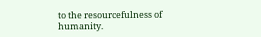to the resourcefulness of humanity.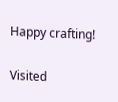Happy crafting!

Visited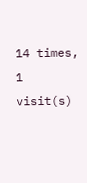14 times, 1 visit(s)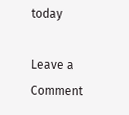today

Leave a Comment